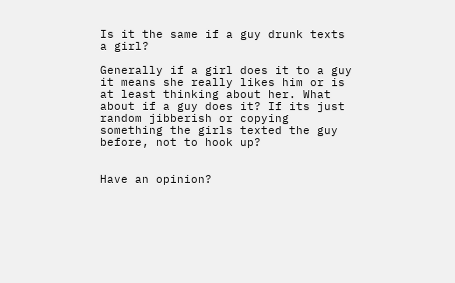Is it the same if a guy drunk texts a girl?

Generally if a girl does it to a guy it means she really likes him or is at least thinking about her. What about if a guy does it? If its just random jibberish or copying something the girls texted the guy before, not to hook up?


Have an opinion?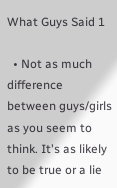What Guys Said 1

  • Not as much difference between guys/girls as you seem to think. It's as likely to be true or a lie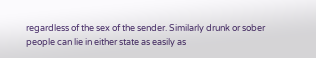regardless of the sex of the sender. Similarly drunk or sober people can lie in either state as easily as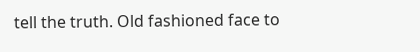tell the truth. Old fashioned face to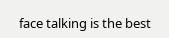face talking is the best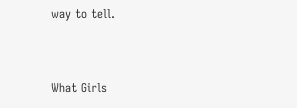way to tell.


What Girls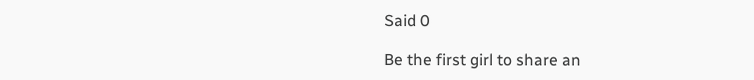Said 0

Be the first girl to share an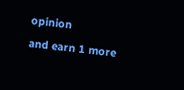opinion
and earn 1 more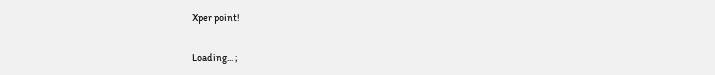Xper point!

Loading... ;